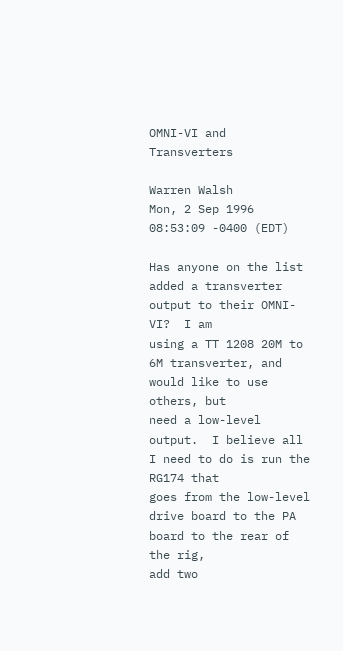OMNI-VI and Transverters

Warren Walsh
Mon, 2 Sep 1996 08:53:09 -0400 (EDT)

Has anyone on the list added a transverter output to their OMNI-VI?  I am
using a TT 1208 20M to 6M transverter, and would like to use others, but
need a low-level output.  I believe all I need to do is run the RG174 that
goes from the low-level drive board to the PA board to the rear of the rig,
add two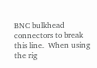BNC bulkhead connectors to break this line.  When using the rig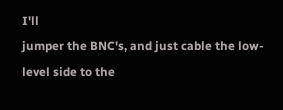I'll
jumper the BNC's, and just cable the low-level side to the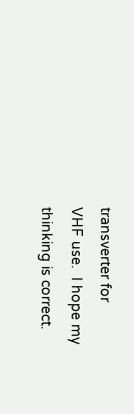transverter for
VHF use.  I hope my thinking is correct.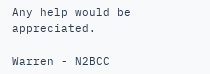Any help would be appreciated.

Warren - N2BCC